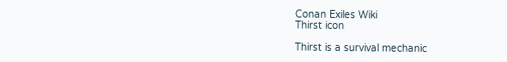Conan Exiles Wiki
Thirst icon

Thirst is a survival mechanic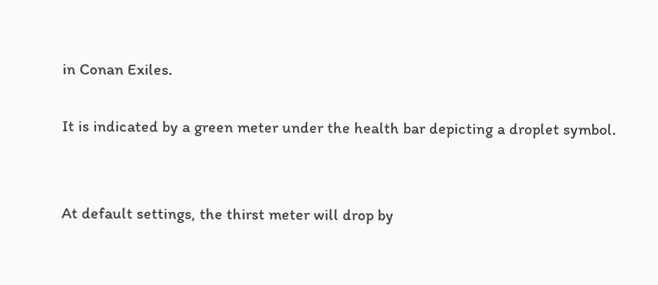in Conan Exiles.

It is indicated by a green meter under the health bar depicting a droplet symbol.


At default settings, the thirst meter will drop by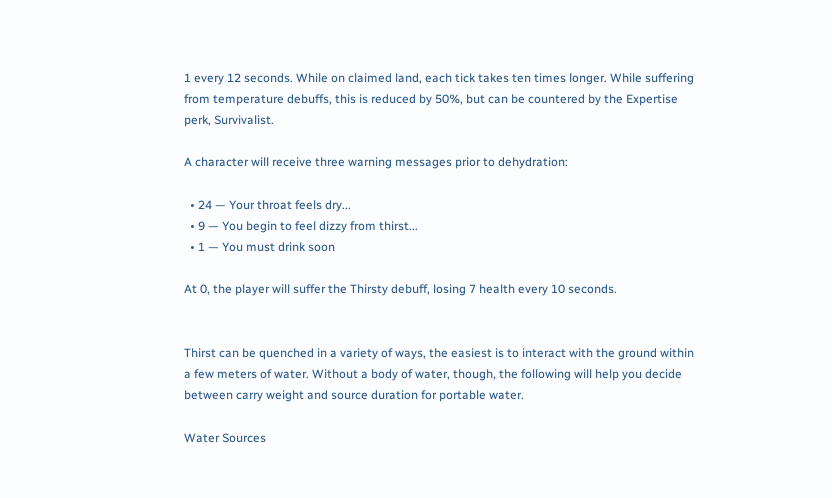1 every 12 seconds. While on claimed land, each tick takes ten times longer. While suffering from temperature debuffs, this is reduced by 50%, but can be countered by the Expertise perk, Survivalist.

A character will receive three warning messages prior to dehydration:

  • 24 — Your throat feels dry...
  • 9 — You begin to feel dizzy from thirst...
  • 1 — You must drink soon

At 0, the player will suffer the Thirsty debuff, losing 7 health every 10 seconds.


Thirst can be quenched in a variety of ways, the easiest is to interact with the ground within a few meters of water. Without a body of water, though, the following will help you decide between carry weight and source duration for portable water.

Water Sources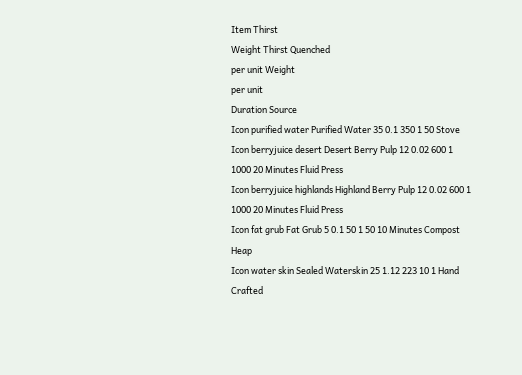Item Thirst
Weight Thirst Quenched
per unit Weight
per unit
Duration Source
Icon purified water Purified Water 35 0.1 350 1 50 Stove
Icon berryjuice desert Desert Berry Pulp 12 0.02 600 1 1000 20 Minutes Fluid Press
Icon berryjuice highlands Highland Berry Pulp 12 0.02 600 1 1000 20 Minutes Fluid Press
Icon fat grub Fat Grub 5 0.1 50 1 50 10 Minutes Compost Heap
Icon water skin Sealed Waterskin 25 1.12 223 10 1 Hand Crafted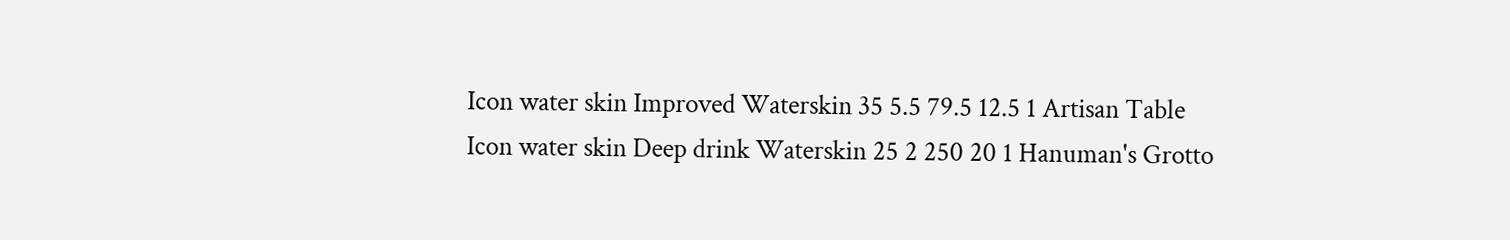Icon water skin Improved Waterskin 35 5.5 79.5 12.5 1 Artisan Table
Icon water skin Deep drink Waterskin 25 2 250 20 1 Hanuman's Grotto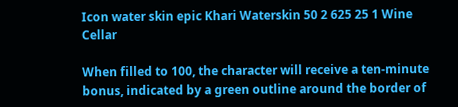Icon water skin epic Khari Waterskin 50 2 625 25 1 Wine Cellar

When filled to 100, the character will receive a ten-minute bonus, indicated by a green outline around the border of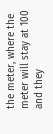the meter, where the meter will stay at 100 and they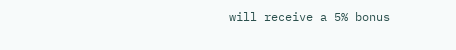will receive a 5% bonus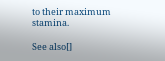to their maximum stamina.

See also[]